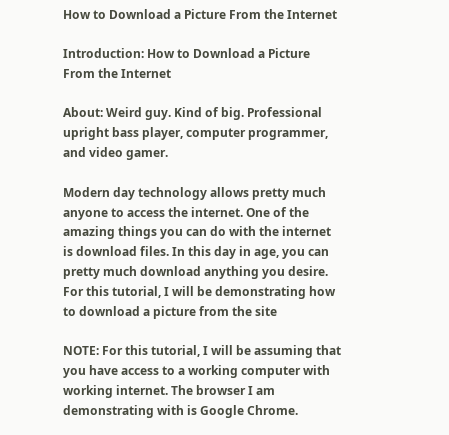How to Download a Picture From the Internet

Introduction: How to Download a Picture From the Internet

About: Weird guy. Kind of big. Professional upright bass player, computer programmer, and video gamer.

Modern day technology allows pretty much anyone to access the internet. One of the amazing things you can do with the internet is download files. In this day in age, you can pretty much download anything you desire. For this tutorial, I will be demonstrating how to download a picture from the site

NOTE: For this tutorial, I will be assuming that you have access to a working computer with working internet. The browser I am demonstrating with is Google Chrome.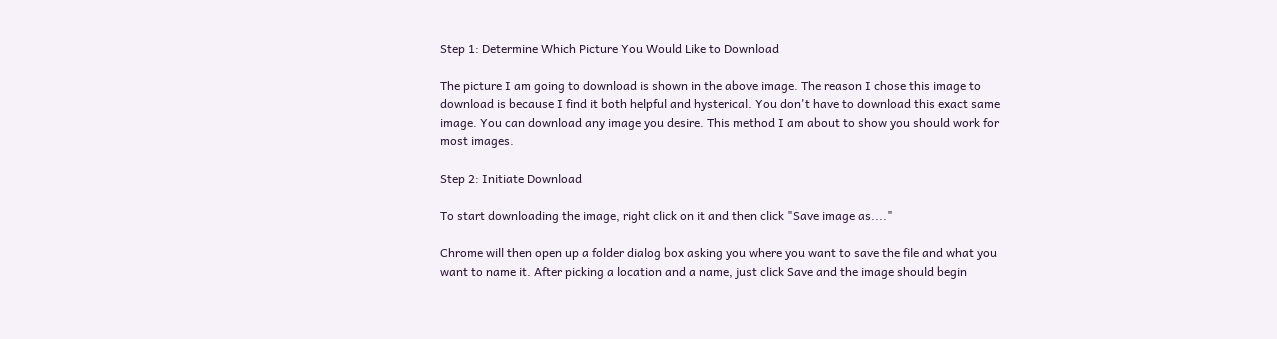Step 1: Determine Which Picture You Would Like to Download

The picture I am going to download is shown in the above image. The reason I chose this image to download is because I find it both helpful and hysterical. You don't have to download this exact same image. You can download any image you desire. This method I am about to show you should work for most images.

Step 2: Initiate Download

To start downloading the image, right click on it and then click "Save image as...."

Chrome will then open up a folder dialog box asking you where you want to save the file and what you want to name it. After picking a location and a name, just click Save and the image should begin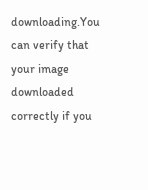downloading.You can verify that your image downloaded correctly if you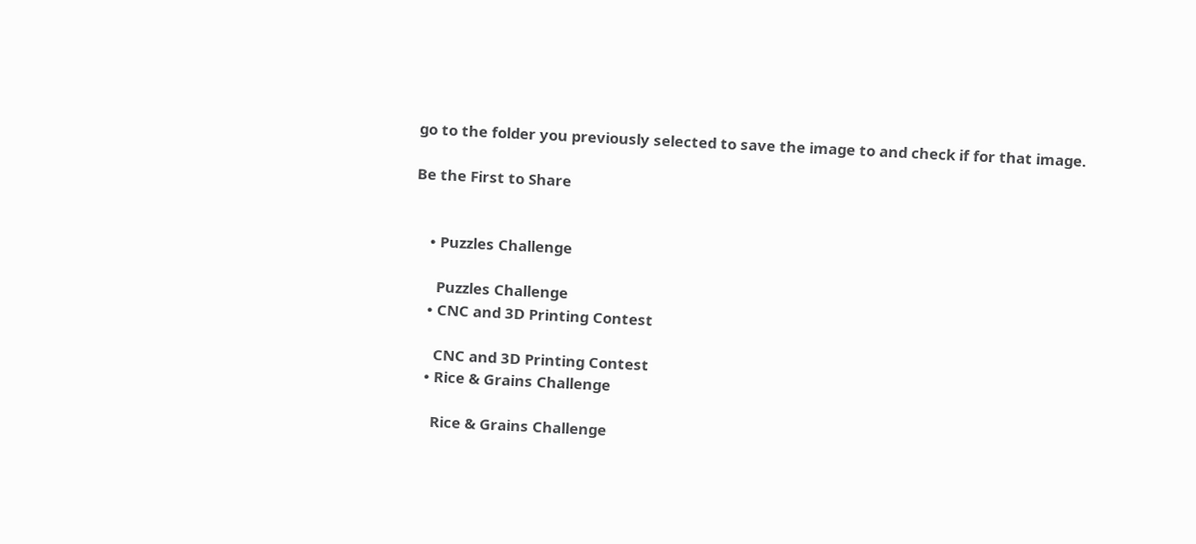go to the folder you previously selected to save the image to and check if for that image.

Be the First to Share


    • Puzzles Challenge

      Puzzles Challenge
    • CNC and 3D Printing Contest

      CNC and 3D Printing Contest
    • Rice & Grains Challenge

      Rice & Grains Challenge